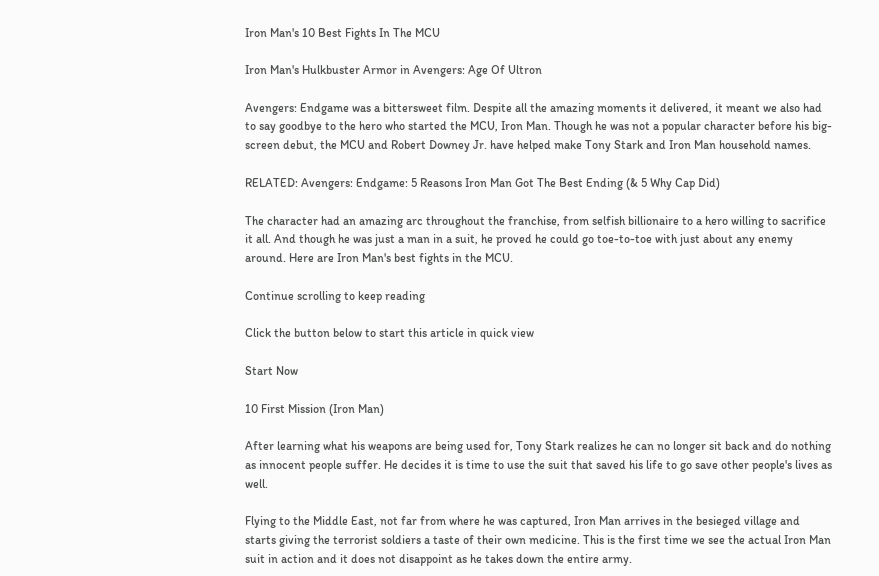Iron Man's 10 Best Fights In The MCU

Iron Man's Hulkbuster Armor in Avengers: Age Of Ultron

Avengers: Endgame was a bittersweet film. Despite all the amazing moments it delivered, it meant we also had to say goodbye to the hero who started the MCU, Iron Man. Though he was not a popular character before his big-screen debut, the MCU and Robert Downey Jr. have helped make Tony Stark and Iron Man household names.

RELATED: Avengers: Endgame: 5 Reasons Iron Man Got The Best Ending (& 5 Why Cap Did)

The character had an amazing arc throughout the franchise, from selfish billionaire to a hero willing to sacrifice it all. And though he was just a man in a suit, he proved he could go toe-to-toe with just about any enemy around. Here are Iron Man's best fights in the MCU.

Continue scrolling to keep reading

Click the button below to start this article in quick view

Start Now

10 First Mission (Iron Man)

After learning what his weapons are being used for, Tony Stark realizes he can no longer sit back and do nothing as innocent people suffer. He decides it is time to use the suit that saved his life to go save other people's lives as well.

Flying to the Middle East, not far from where he was captured, Iron Man arrives in the besieged village and starts giving the terrorist soldiers a taste of their own medicine. This is the first time we see the actual Iron Man suit in action and it does not disappoint as he takes down the entire army.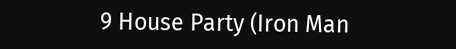9 House Party (Iron Man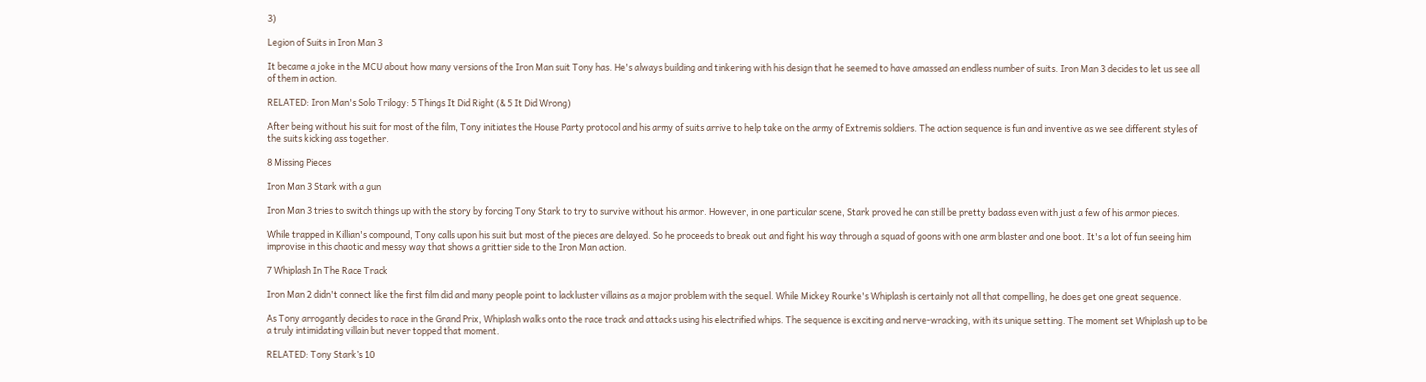3)

Legion of Suits in Iron Man 3

It became a joke in the MCU about how many versions of the Iron Man suit Tony has. He's always building and tinkering with his design that he seemed to have amassed an endless number of suits. Iron Man 3 decides to let us see all of them in action.

RELATED: Iron Man's Solo Trilogy: 5 Things It Did Right (& 5 It Did Wrong)

After being without his suit for most of the film, Tony initiates the House Party protocol and his army of suits arrive to help take on the army of Extremis soldiers. The action sequence is fun and inventive as we see different styles of the suits kicking ass together.

8 Missing Pieces

Iron Man 3 Stark with a gun

Iron Man 3 tries to switch things up with the story by forcing Tony Stark to try to survive without his armor. However, in one particular scene, Stark proved he can still be pretty badass even with just a few of his armor pieces.

While trapped in Killian's compound, Tony calls upon his suit but most of the pieces are delayed. So he proceeds to break out and fight his way through a squad of goons with one arm blaster and one boot. It's a lot of fun seeing him improvise in this chaotic and messy way that shows a grittier side to the Iron Man action.

7 Whiplash In The Race Track

Iron Man 2 didn't connect like the first film did and many people point to lackluster villains as a major problem with the sequel. While Mickey Rourke's Whiplash is certainly not all that compelling, he does get one great sequence.

As Tony arrogantly decides to race in the Grand Prix, Whiplash walks onto the race track and attacks using his electrified whips. The sequence is exciting and nerve-wracking, with its unique setting. The moment set Whiplash up to be a truly intimidating villain but never topped that moment.

RELATED: Tony Stark’s 10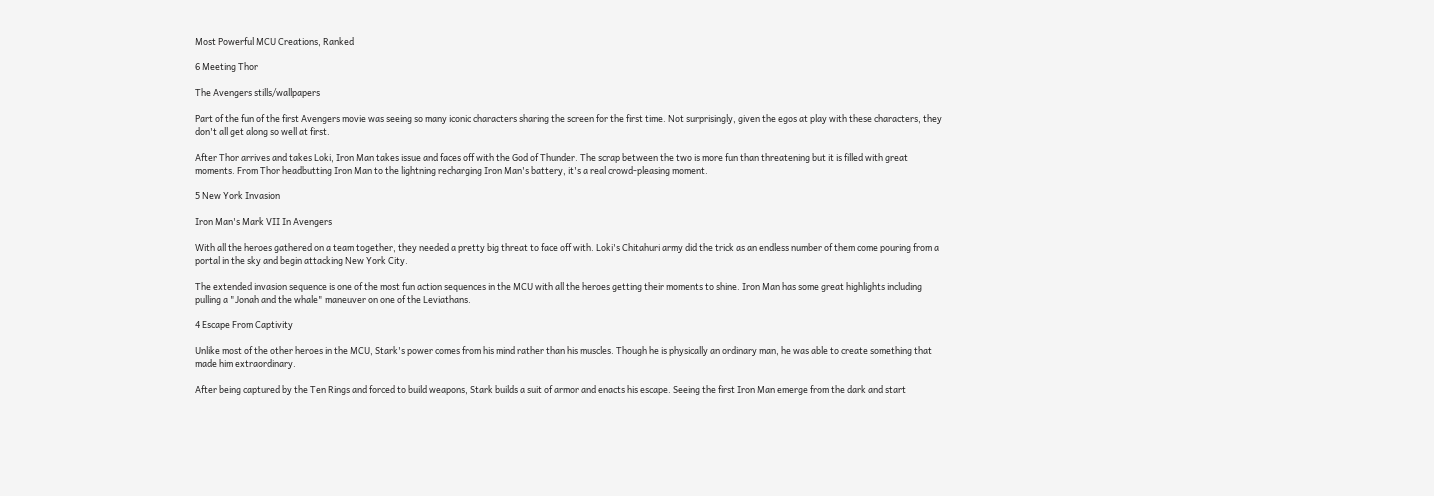Most Powerful MCU Creations, Ranked

6 Meeting Thor

The Avengers stills/wallpapers

Part of the fun of the first Avengers movie was seeing so many iconic characters sharing the screen for the first time. Not surprisingly, given the egos at play with these characters, they don't all get along so well at first.

After Thor arrives and takes Loki, Iron Man takes issue and faces off with the God of Thunder. The scrap between the two is more fun than threatening but it is filled with great moments. From Thor headbutting Iron Man to the lightning recharging Iron Man's battery, it's a real crowd-pleasing moment.

5 New York Invasion

Iron Man's Mark VII In Avengers

With all the heroes gathered on a team together, they needed a pretty big threat to face off with. Loki's Chitahuri army did the trick as an endless number of them come pouring from a portal in the sky and begin attacking New York City.

The extended invasion sequence is one of the most fun action sequences in the MCU with all the heroes getting their moments to shine. Iron Man has some great highlights including pulling a "Jonah and the whale" maneuver on one of the Leviathans.

4 Escape From Captivity

Unlike most of the other heroes in the MCU, Stark's power comes from his mind rather than his muscles. Though he is physically an ordinary man, he was able to create something that made him extraordinary.

After being captured by the Ten Rings and forced to build weapons, Stark builds a suit of armor and enacts his escape. Seeing the first Iron Man emerge from the dark and start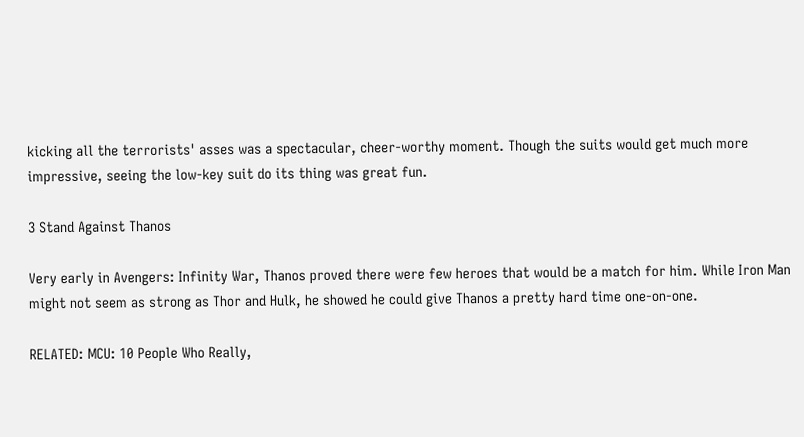kicking all the terrorists' asses was a spectacular, cheer-worthy moment. Though the suits would get much more impressive, seeing the low-key suit do its thing was great fun.

3 Stand Against Thanos

Very early in Avengers: Infinity War, Thanos proved there were few heroes that would be a match for him. While Iron Man might not seem as strong as Thor and Hulk, he showed he could give Thanos a pretty hard time one-on-one.

RELATED: MCU: 10 People Who Really,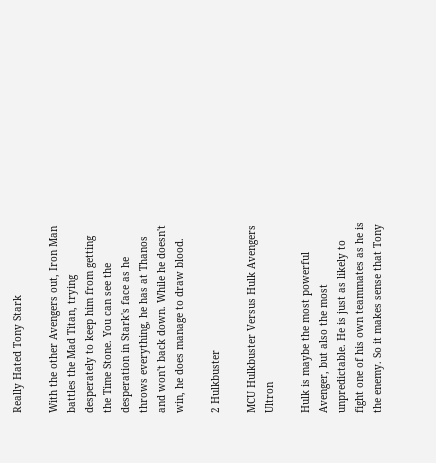Really Hated Tony Stark

With the other Avengers out, Iron Man battles the Mad Titan, trying desperately to keep him from getting the Time Stone. You can see the desperation in Stark's face as he throws everything, he has at Thanos and won't back down. While he doesn't win, he does manage to draw blood.

2 Hulkbuster

MCU Hulkbuster Versus Hulk Avengers Ultron

Hulk is maybe the most powerful Avenger, but also the most unpredictable. He is just as likely to fight one of his own teammates as he is the enemy. So it makes sense that Tony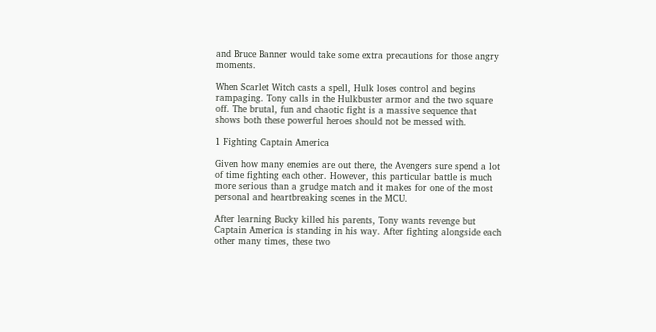and Bruce Banner would take some extra precautions for those angry moments.

When Scarlet Witch casts a spell, Hulk loses control and begins rampaging. Tony calls in the Hulkbuster armor and the two square off. The brutal, fun and chaotic fight is a massive sequence that shows both these powerful heroes should not be messed with.

1 Fighting Captain America

Given how many enemies are out there, the Avengers sure spend a lot of time fighting each other. However, this particular battle is much more serious than a grudge match and it makes for one of the most personal and heartbreaking scenes in the MCU.

After learning Bucky killed his parents, Tony wants revenge but Captain America is standing in his way. After fighting alongside each other many times, these two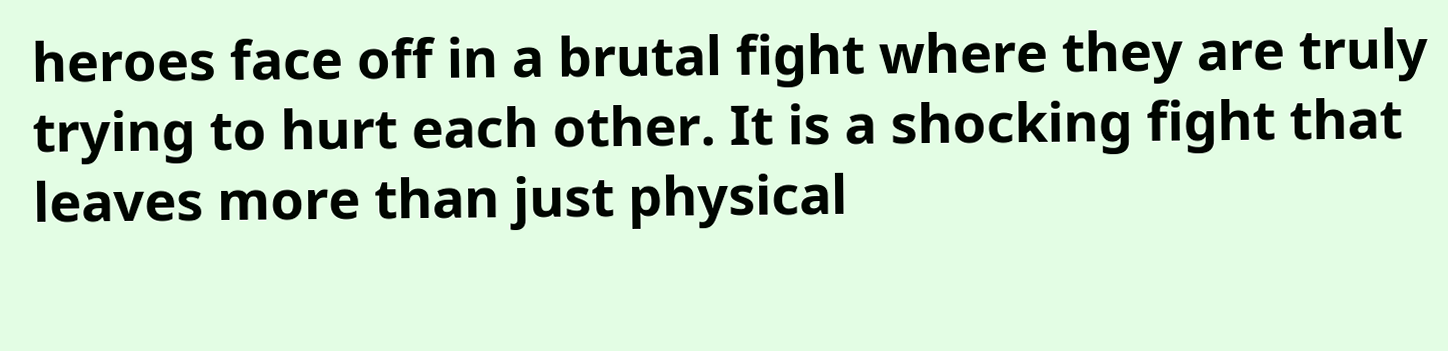heroes face off in a brutal fight where they are truly trying to hurt each other. It is a shocking fight that leaves more than just physical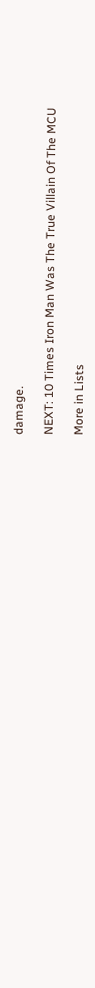damage.

NEXT: 10 Times Iron Man Was The True Villain Of The MCU

More in Lists